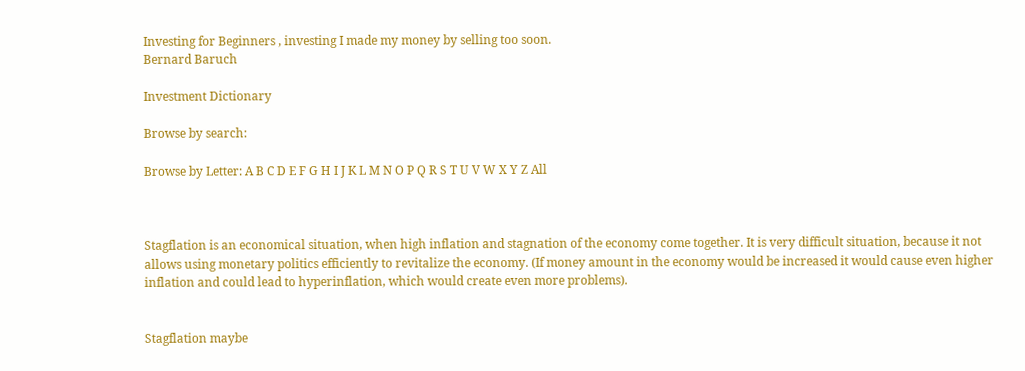Investing for Beginners , investing I made my money by selling too soon.
Bernard Baruch

Investment Dictionary

Browse by search:

Browse by Letter: A B C D E F G H I J K L M N O P Q R S T U V W X Y Z All



Stagflation is an economical situation, when high inflation and stagnation of the economy come together. It is very difficult situation, because it not allows using monetary politics efficiently to revitalize the economy. (If money amount in the economy would be increased it would cause even higher inflation and could lead to hyperinflation, which would create even more problems).


Stagflation maybe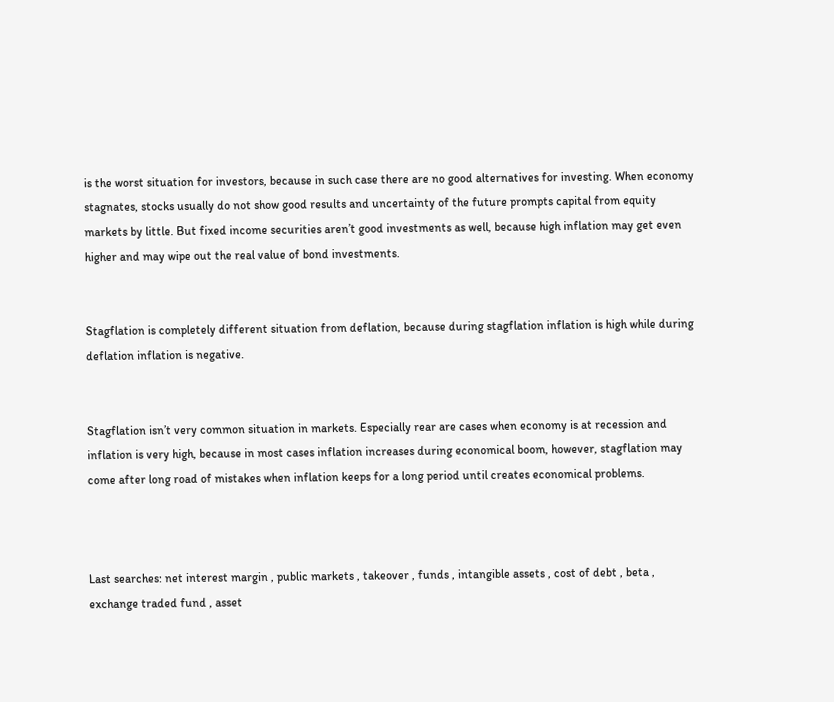is the worst situation for investors, because in such case there are no good alternatives for investing. When economy stagnates, stocks usually do not show good results and uncertainty of the future prompts capital from equity markets by little. But fixed income securities aren’t good investments as well, because high inflation may get even higher and may wipe out the real value of bond investments.


Stagflation is completely different situation from deflation, because during stagflation inflation is high while during deflation inflation is negative.


Stagflation isn’t very common situation in markets. Especially rear are cases when economy is at recession and inflation is very high, because in most cases inflation increases during economical boom, however, stagflation may come after long road of mistakes when inflation keeps for a long period until creates economical problems.



Last searches: net interest margin , public markets , takeover , funds , intangible assets , cost of debt , beta , exchange traded fund , asset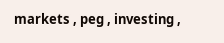markets , peg , investing ,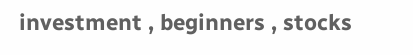investment , beginners , stocks